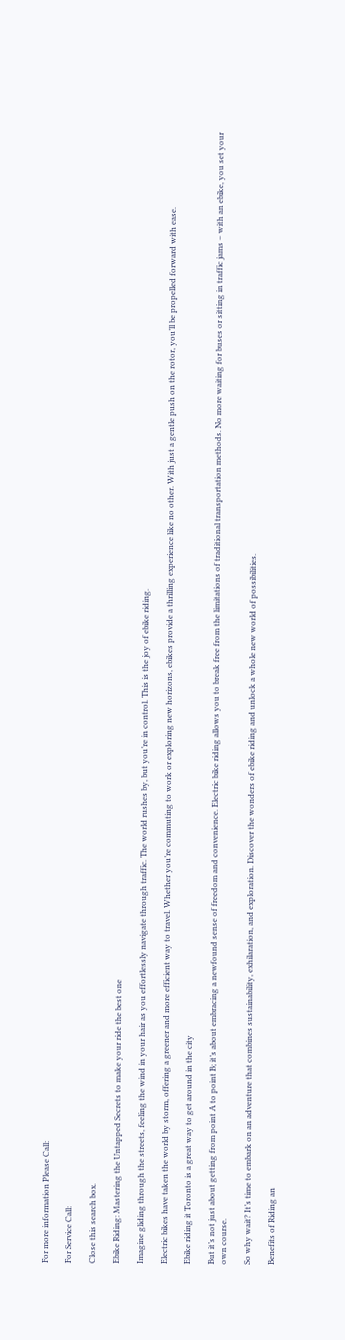For more information Please Call:

For Service Call:

Close this search box.

Ebike Riding: Mastering the Untapped Secrets to make your ride the best one

Imagine gliding through the streets, feeling the wind in your hair as you effortlessly navigate through traffic. The world rushes by, but you’re in control. This is the joy of ebike riding.

Electric bikes have taken the world by storm, offering a greener and more efficient way to travel. Whether you’re commuting to work or exploring new horizons, ebikes provide a thrilling experience like no other. With just a gentle push on the rotor, you’ll be propelled forward with ease.

Ebike riding it Toronto is a great way to get around in the city

But it’s not just about getting from point A to point B; it’s about embracing a newfound sense of freedom and convenience. Electric bike riding allows you to break free from the limitations of traditional transportation methods. No more waiting for buses or sitting in traffic jams – with an ebike, you set your own course.

So why wait? It’s time to embark on an adventure that combines sustainability, exhilaration, and exploration. Discover the wonders of ebike riding and unlock a whole new world of possibilities.

Benefits of Riding an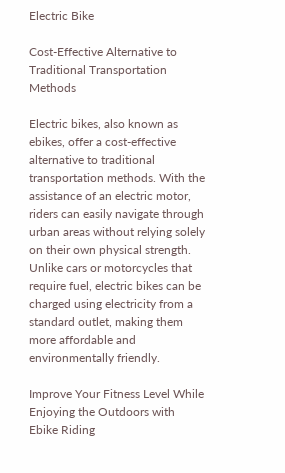Electric Bike

Cost-Effective Alternative to Traditional Transportation Methods

Electric bikes, also known as ebikes, offer a cost-effective alternative to traditional transportation methods. With the assistance of an electric motor, riders can easily navigate through urban areas without relying solely on their own physical strength. Unlike cars or motorcycles that require fuel, electric bikes can be charged using electricity from a standard outlet, making them more affordable and environmentally friendly.

Improve Your Fitness Level While Enjoying the Outdoors with Ebike Riding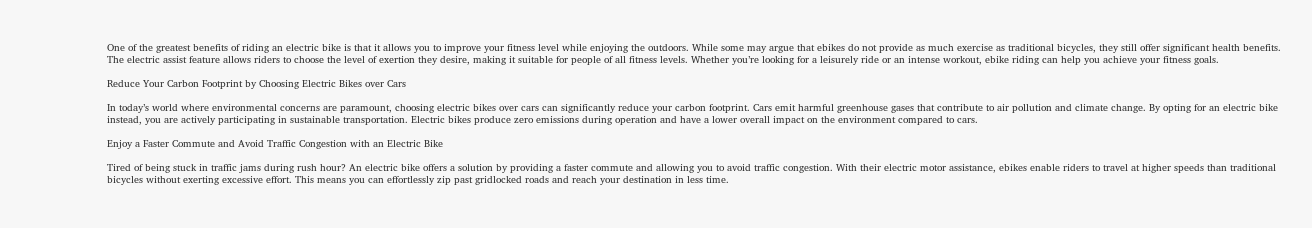One of the greatest benefits of riding an electric bike is that it allows you to improve your fitness level while enjoying the outdoors. While some may argue that ebikes do not provide as much exercise as traditional bicycles, they still offer significant health benefits. The electric assist feature allows riders to choose the level of exertion they desire, making it suitable for people of all fitness levels. Whether you’re looking for a leisurely ride or an intense workout, ebike riding can help you achieve your fitness goals.

Reduce Your Carbon Footprint by Choosing Electric Bikes over Cars

In today’s world where environmental concerns are paramount, choosing electric bikes over cars can significantly reduce your carbon footprint. Cars emit harmful greenhouse gases that contribute to air pollution and climate change. By opting for an electric bike instead, you are actively participating in sustainable transportation. Electric bikes produce zero emissions during operation and have a lower overall impact on the environment compared to cars.

Enjoy a Faster Commute and Avoid Traffic Congestion with an Electric Bike

Tired of being stuck in traffic jams during rush hour? An electric bike offers a solution by providing a faster commute and allowing you to avoid traffic congestion. With their electric motor assistance, ebikes enable riders to travel at higher speeds than traditional bicycles without exerting excessive effort. This means you can effortlessly zip past gridlocked roads and reach your destination in less time.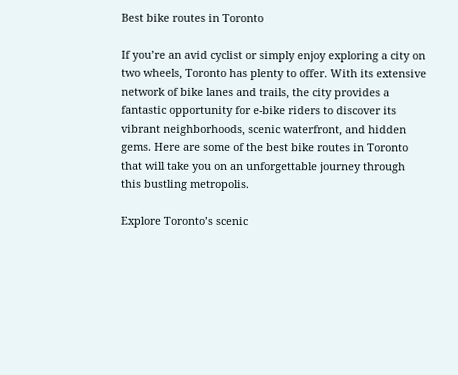Best bike routes in Toronto

If you’re an avid cyclist or simply enjoy exploring a city on two wheels, Toronto has plenty to offer. With its extensive network of bike lanes and trails, the city provides a fantastic opportunity for e-bike riders to discover its vibrant neighborhoods, scenic waterfront, and hidden gems. Here are some of the best bike routes in Toronto that will take you on an unforgettable journey through this bustling metropolis.

Explore Toronto’s scenic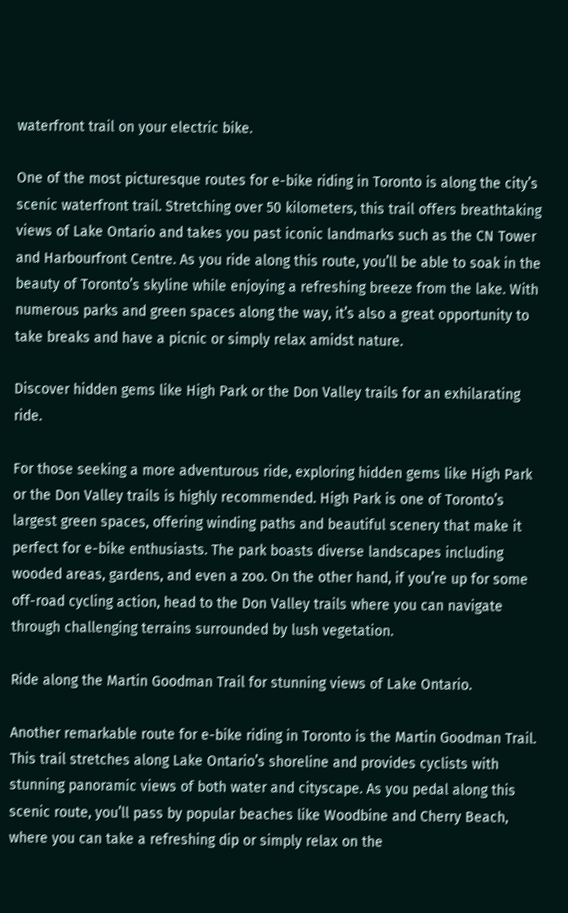waterfront trail on your electric bike.

One of the most picturesque routes for e-bike riding in Toronto is along the city’s scenic waterfront trail. Stretching over 50 kilometers, this trail offers breathtaking views of Lake Ontario and takes you past iconic landmarks such as the CN Tower and Harbourfront Centre. As you ride along this route, you’ll be able to soak in the beauty of Toronto’s skyline while enjoying a refreshing breeze from the lake. With numerous parks and green spaces along the way, it’s also a great opportunity to take breaks and have a picnic or simply relax amidst nature.

Discover hidden gems like High Park or the Don Valley trails for an exhilarating ride.

For those seeking a more adventurous ride, exploring hidden gems like High Park or the Don Valley trails is highly recommended. High Park is one of Toronto’s largest green spaces, offering winding paths and beautiful scenery that make it perfect for e-bike enthusiasts. The park boasts diverse landscapes including wooded areas, gardens, and even a zoo. On the other hand, if you’re up for some off-road cycling action, head to the Don Valley trails where you can navigate through challenging terrains surrounded by lush vegetation.

Ride along the Martin Goodman Trail for stunning views of Lake Ontario.

Another remarkable route for e-bike riding in Toronto is the Martin Goodman Trail. This trail stretches along Lake Ontario’s shoreline and provides cyclists with stunning panoramic views of both water and cityscape. As you pedal along this scenic route, you’ll pass by popular beaches like Woodbine and Cherry Beach, where you can take a refreshing dip or simply relax on the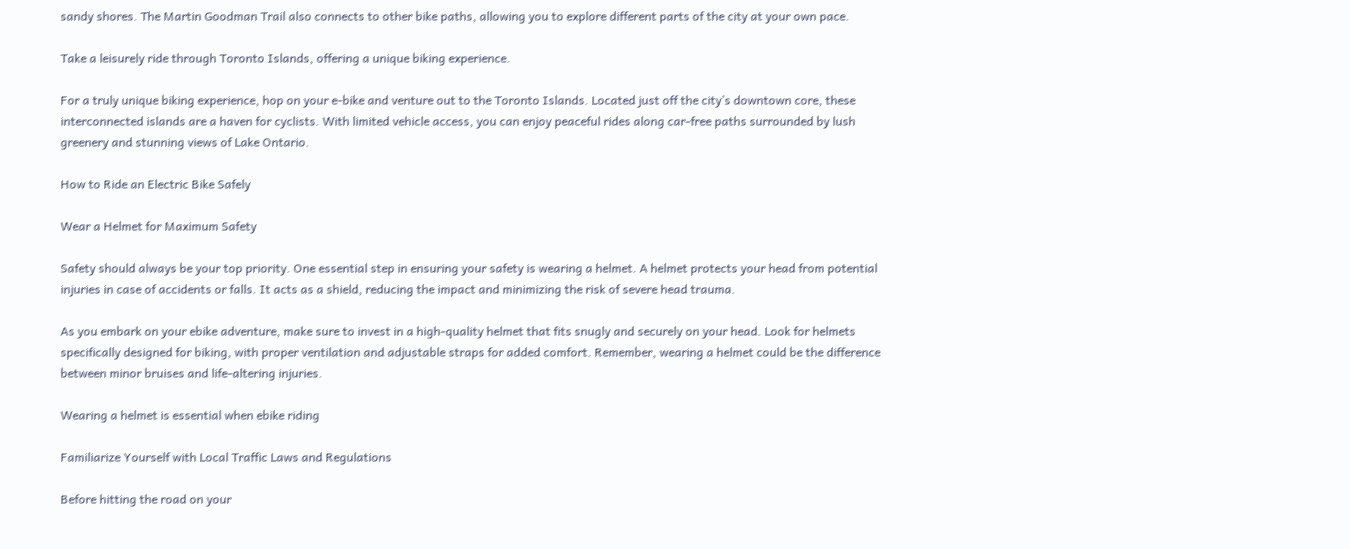sandy shores. The Martin Goodman Trail also connects to other bike paths, allowing you to explore different parts of the city at your own pace.

Take a leisurely ride through Toronto Islands, offering a unique biking experience.

For a truly unique biking experience, hop on your e-bike and venture out to the Toronto Islands. Located just off the city’s downtown core, these interconnected islands are a haven for cyclists. With limited vehicle access, you can enjoy peaceful rides along car-free paths surrounded by lush greenery and stunning views of Lake Ontario.

How to Ride an Electric Bike Safely

Wear a Helmet for Maximum Safety

Safety should always be your top priority. One essential step in ensuring your safety is wearing a helmet. A helmet protects your head from potential injuries in case of accidents or falls. It acts as a shield, reducing the impact and minimizing the risk of severe head trauma.

As you embark on your ebike adventure, make sure to invest in a high-quality helmet that fits snugly and securely on your head. Look for helmets specifically designed for biking, with proper ventilation and adjustable straps for added comfort. Remember, wearing a helmet could be the difference between minor bruises and life-altering injuries.

Wearing a helmet is essential when ebike riding

Familiarize Yourself with Local Traffic Laws and Regulations

Before hitting the road on your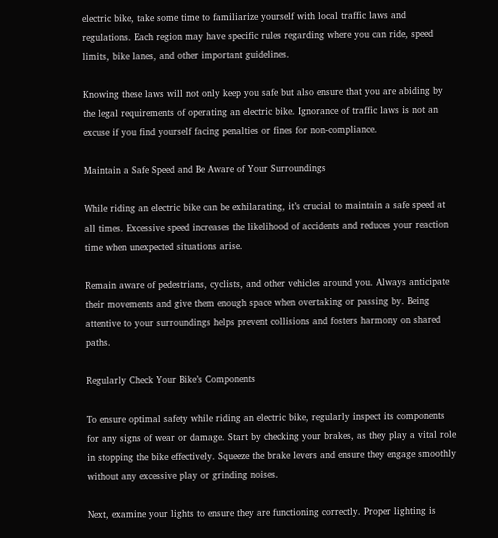electric bike, take some time to familiarize yourself with local traffic laws and regulations. Each region may have specific rules regarding where you can ride, speed limits, bike lanes, and other important guidelines.

Knowing these laws will not only keep you safe but also ensure that you are abiding by the legal requirements of operating an electric bike. Ignorance of traffic laws is not an excuse if you find yourself facing penalties or fines for non-compliance.

Maintain a Safe Speed and Be Aware of Your Surroundings

While riding an electric bike can be exhilarating, it’s crucial to maintain a safe speed at all times. Excessive speed increases the likelihood of accidents and reduces your reaction time when unexpected situations arise.

Remain aware of pedestrians, cyclists, and other vehicles around you. Always anticipate their movements and give them enough space when overtaking or passing by. Being attentive to your surroundings helps prevent collisions and fosters harmony on shared paths.

Regularly Check Your Bike’s Components

To ensure optimal safety while riding an electric bike, regularly inspect its components for any signs of wear or damage. Start by checking your brakes, as they play a vital role in stopping the bike effectively. Squeeze the brake levers and ensure they engage smoothly without any excessive play or grinding noises.

Next, examine your lights to ensure they are functioning correctly. Proper lighting is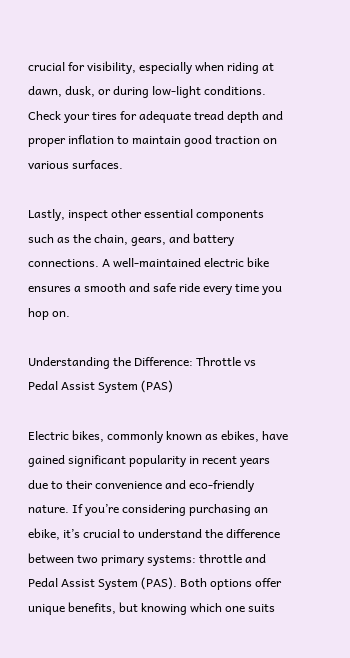crucial for visibility, especially when riding at dawn, dusk, or during low-light conditions. Check your tires for adequate tread depth and proper inflation to maintain good traction on various surfaces.

Lastly, inspect other essential components such as the chain, gears, and battery connections. A well-maintained electric bike ensures a smooth and safe ride every time you hop on.

Understanding the Difference: Throttle vs Pedal Assist System (PAS)

Electric bikes, commonly known as ebikes, have gained significant popularity in recent years due to their convenience and eco-friendly nature. If you’re considering purchasing an ebike, it’s crucial to understand the difference between two primary systems: throttle and Pedal Assist System (PAS). Both options offer unique benefits, but knowing which one suits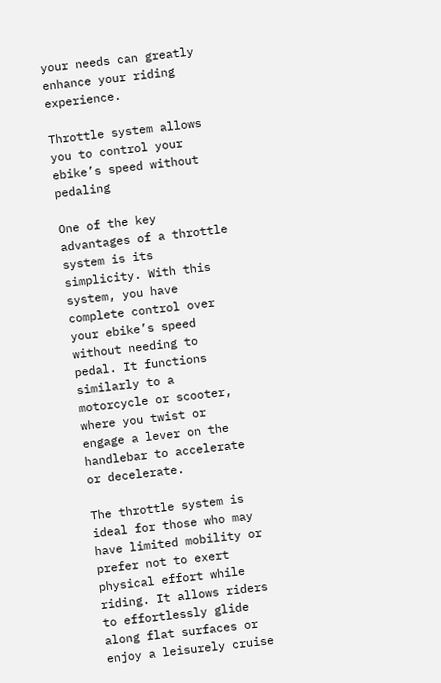your needs can greatly enhance your riding experience.

Throttle system allows you to control your ebike’s speed without pedaling

One of the key advantages of a throttle system is its simplicity. With this system, you have complete control over your ebike’s speed without needing to pedal. It functions similarly to a motorcycle or scooter, where you twist or engage a lever on the handlebar to accelerate or decelerate.

The throttle system is ideal for those who may have limited mobility or prefer not to exert physical effort while riding. It allows riders to effortlessly glide along flat surfaces or enjoy a leisurely cruise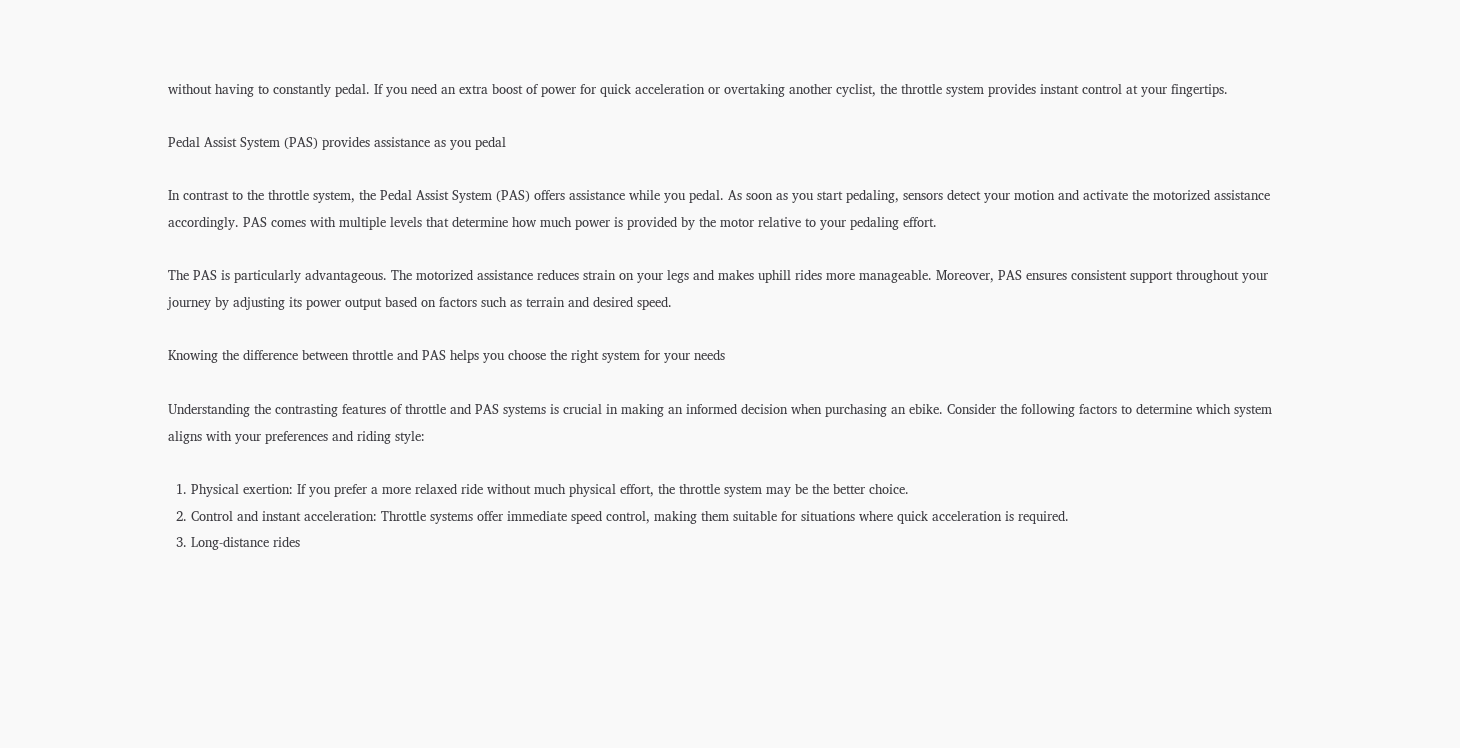without having to constantly pedal. If you need an extra boost of power for quick acceleration or overtaking another cyclist, the throttle system provides instant control at your fingertips.

Pedal Assist System (PAS) provides assistance as you pedal

In contrast to the throttle system, the Pedal Assist System (PAS) offers assistance while you pedal. As soon as you start pedaling, sensors detect your motion and activate the motorized assistance accordingly. PAS comes with multiple levels that determine how much power is provided by the motor relative to your pedaling effort.

The PAS is particularly advantageous. The motorized assistance reduces strain on your legs and makes uphill rides more manageable. Moreover, PAS ensures consistent support throughout your journey by adjusting its power output based on factors such as terrain and desired speed.

Knowing the difference between throttle and PAS helps you choose the right system for your needs

Understanding the contrasting features of throttle and PAS systems is crucial in making an informed decision when purchasing an ebike. Consider the following factors to determine which system aligns with your preferences and riding style:

  1. Physical exertion: If you prefer a more relaxed ride without much physical effort, the throttle system may be the better choice.
  2. Control and instant acceleration: Throttle systems offer immediate speed control, making them suitable for situations where quick acceleration is required.
  3. Long-distance rides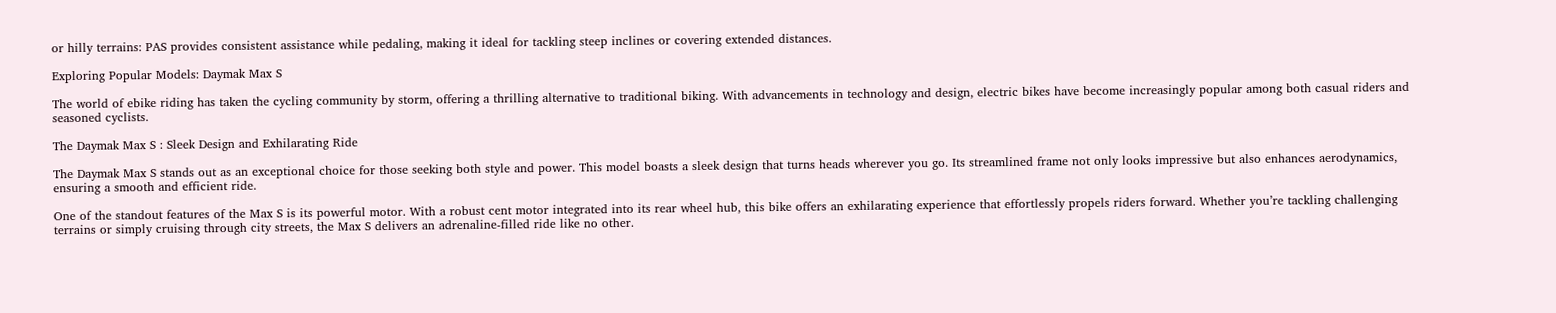or hilly terrains: PAS provides consistent assistance while pedaling, making it ideal for tackling steep inclines or covering extended distances.

Exploring Popular Models: Daymak Max S

The world of ebike riding has taken the cycling community by storm, offering a thrilling alternative to traditional biking. With advancements in technology and design, electric bikes have become increasingly popular among both casual riders and seasoned cyclists.

The Daymak Max S : Sleek Design and Exhilarating Ride

The Daymak Max S stands out as an exceptional choice for those seeking both style and power. This model boasts a sleek design that turns heads wherever you go. Its streamlined frame not only looks impressive but also enhances aerodynamics, ensuring a smooth and efficient ride.

One of the standout features of the Max S is its powerful motor. With a robust cent motor integrated into its rear wheel hub, this bike offers an exhilarating experience that effortlessly propels riders forward. Whether you’re tackling challenging terrains or simply cruising through city streets, the Max S delivers an adrenaline-filled ride like no other.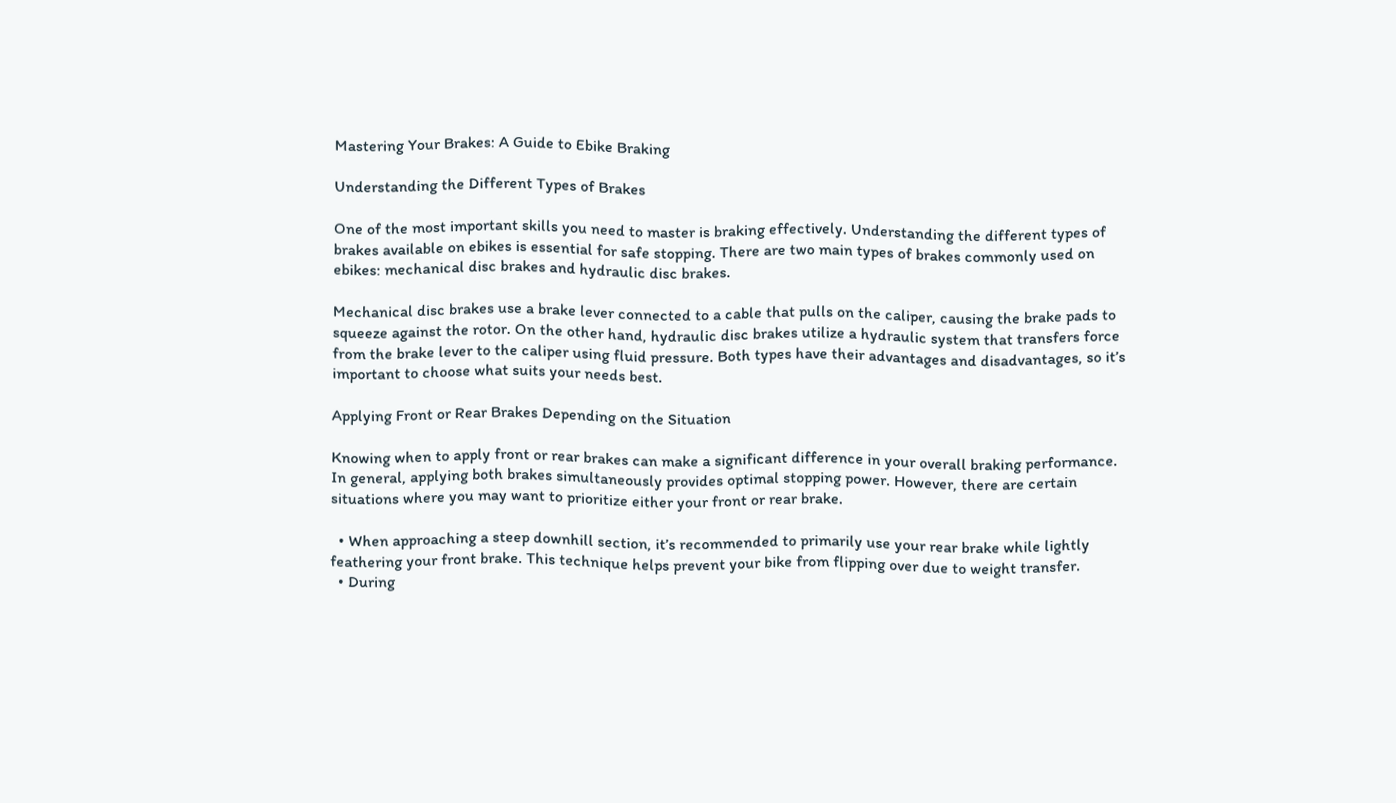Mastering Your Brakes: A Guide to Ebike Braking

Understanding the Different Types of Brakes

One of the most important skills you need to master is braking effectively. Understanding the different types of brakes available on ebikes is essential for safe stopping. There are two main types of brakes commonly used on ebikes: mechanical disc brakes and hydraulic disc brakes.

Mechanical disc brakes use a brake lever connected to a cable that pulls on the caliper, causing the brake pads to squeeze against the rotor. On the other hand, hydraulic disc brakes utilize a hydraulic system that transfers force from the brake lever to the caliper using fluid pressure. Both types have their advantages and disadvantages, so it’s important to choose what suits your needs best.

Applying Front or Rear Brakes Depending on the Situation

Knowing when to apply front or rear brakes can make a significant difference in your overall braking performance. In general, applying both brakes simultaneously provides optimal stopping power. However, there are certain situations where you may want to prioritize either your front or rear brake.

  • When approaching a steep downhill section, it’s recommended to primarily use your rear brake while lightly feathering your front brake. This technique helps prevent your bike from flipping over due to weight transfer.
  • During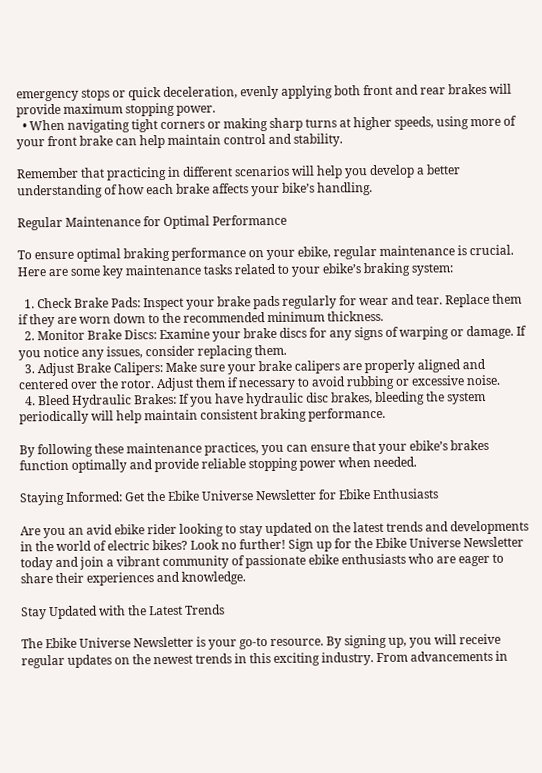emergency stops or quick deceleration, evenly applying both front and rear brakes will provide maximum stopping power.
  • When navigating tight corners or making sharp turns at higher speeds, using more of your front brake can help maintain control and stability.

Remember that practicing in different scenarios will help you develop a better understanding of how each brake affects your bike’s handling.

Regular Maintenance for Optimal Performance

To ensure optimal braking performance on your ebike, regular maintenance is crucial. Here are some key maintenance tasks related to your ebike’s braking system:

  1. Check Brake Pads: Inspect your brake pads regularly for wear and tear. Replace them if they are worn down to the recommended minimum thickness.
  2. Monitor Brake Discs: Examine your brake discs for any signs of warping or damage. If you notice any issues, consider replacing them.
  3. Adjust Brake Calipers: Make sure your brake calipers are properly aligned and centered over the rotor. Adjust them if necessary to avoid rubbing or excessive noise.
  4. Bleed Hydraulic Brakes: If you have hydraulic disc brakes, bleeding the system periodically will help maintain consistent braking performance.

By following these maintenance practices, you can ensure that your ebike’s brakes function optimally and provide reliable stopping power when needed.

Staying Informed: Get the Ebike Universe Newsletter for Ebike Enthusiasts

Are you an avid ebike rider looking to stay updated on the latest trends and developments in the world of electric bikes? Look no further! Sign up for the Ebike Universe Newsletter today and join a vibrant community of passionate ebike enthusiasts who are eager to share their experiences and knowledge.

Stay Updated with the Latest Trends

The Ebike Universe Newsletter is your go-to resource. By signing up, you will receive regular updates on the newest trends in this exciting industry. From advancements in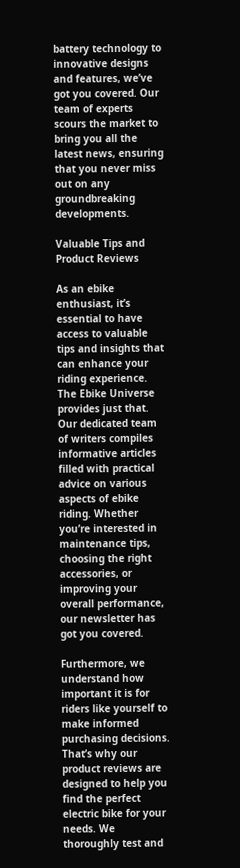battery technology to innovative designs and features, we’ve got you covered. Our team of experts scours the market to bring you all the latest news, ensuring that you never miss out on any groundbreaking developments.

Valuable Tips and Product Reviews

As an ebike enthusiast, it’s essential to have access to valuable tips and insights that can enhance your riding experience. The Ebike Universe provides just that. Our dedicated team of writers compiles informative articles filled with practical advice on various aspects of ebike riding. Whether you’re interested in maintenance tips, choosing the right accessories, or improving your overall performance, our newsletter has got you covered.

Furthermore, we understand how important it is for riders like yourself to make informed purchasing decisions. That’s why our product reviews are designed to help you find the perfect electric bike for your needs. We thoroughly test and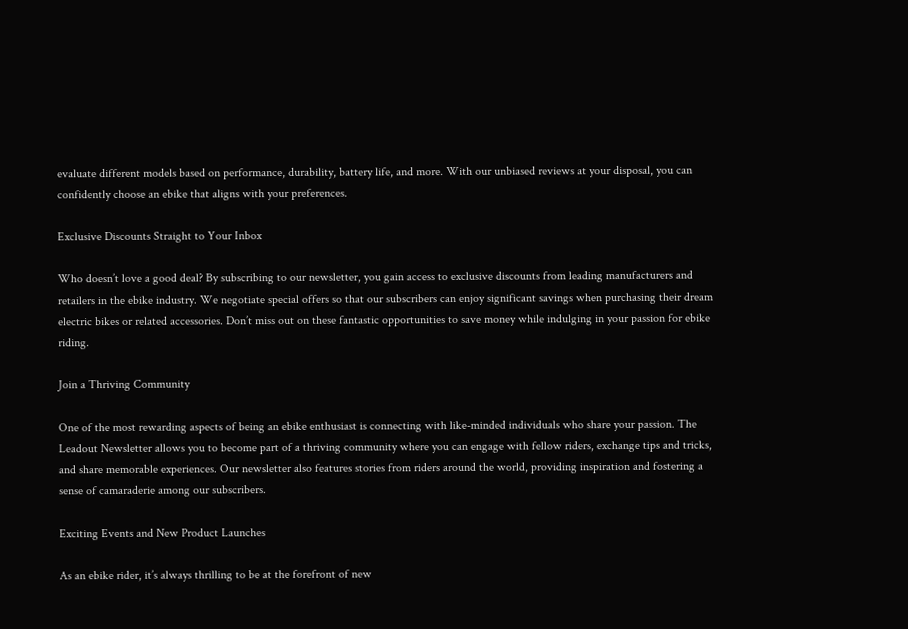evaluate different models based on performance, durability, battery life, and more. With our unbiased reviews at your disposal, you can confidently choose an ebike that aligns with your preferences.

Exclusive Discounts Straight to Your Inbox

Who doesn’t love a good deal? By subscribing to our newsletter, you gain access to exclusive discounts from leading manufacturers and retailers in the ebike industry. We negotiate special offers so that our subscribers can enjoy significant savings when purchasing their dream electric bikes or related accessories. Don’t miss out on these fantastic opportunities to save money while indulging in your passion for ebike riding.

Join a Thriving Community

One of the most rewarding aspects of being an ebike enthusiast is connecting with like-minded individuals who share your passion. The Leadout Newsletter allows you to become part of a thriving community where you can engage with fellow riders, exchange tips and tricks, and share memorable experiences. Our newsletter also features stories from riders around the world, providing inspiration and fostering a sense of camaraderie among our subscribers.

Exciting Events and New Product Launches

As an ebike rider, it’s always thrilling to be at the forefront of new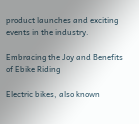product launches and exciting events in the industry.

Embracing the Joy and Benefits of Ebike Riding

Electric bikes, also known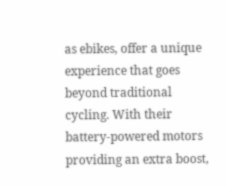as ebikes, offer a unique experience that goes beyond traditional cycling. With their battery-powered motors providing an extra boost,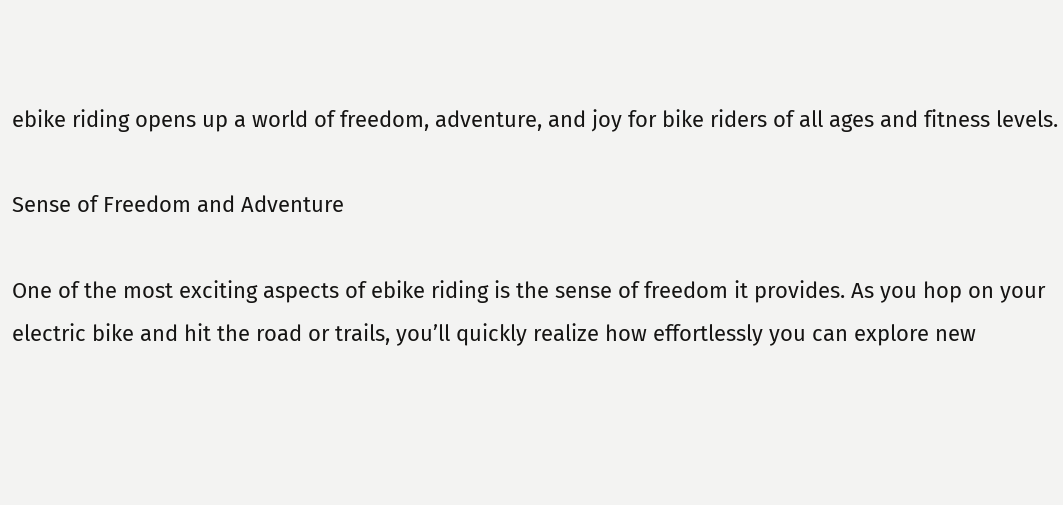ebike riding opens up a world of freedom, adventure, and joy for bike riders of all ages and fitness levels.

Sense of Freedom and Adventure

One of the most exciting aspects of ebike riding is the sense of freedom it provides. As you hop on your electric bike and hit the road or trails, you’ll quickly realize how effortlessly you can explore new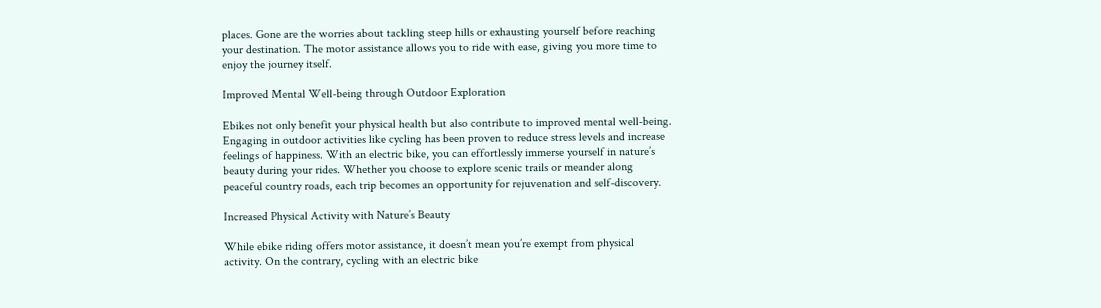places. Gone are the worries about tackling steep hills or exhausting yourself before reaching your destination. The motor assistance allows you to ride with ease, giving you more time to enjoy the journey itself.

Improved Mental Well-being through Outdoor Exploration

Ebikes not only benefit your physical health but also contribute to improved mental well-being. Engaging in outdoor activities like cycling has been proven to reduce stress levels and increase feelings of happiness. With an electric bike, you can effortlessly immerse yourself in nature’s beauty during your rides. Whether you choose to explore scenic trails or meander along peaceful country roads, each trip becomes an opportunity for rejuvenation and self-discovery.

Increased Physical Activity with Nature’s Beauty

While ebike riding offers motor assistance, it doesn’t mean you’re exempt from physical activity. On the contrary, cycling with an electric bike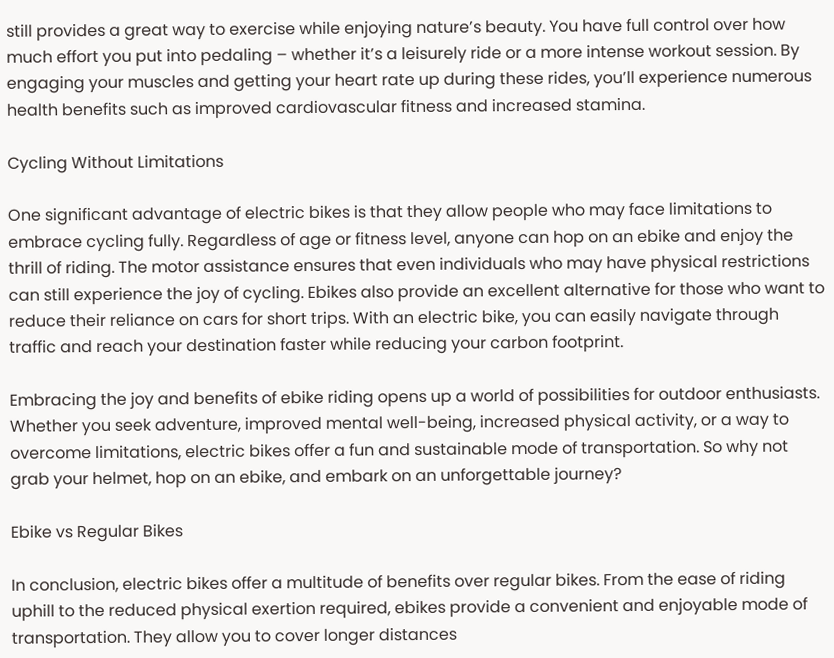still provides a great way to exercise while enjoying nature’s beauty. You have full control over how much effort you put into pedaling – whether it’s a leisurely ride or a more intense workout session. By engaging your muscles and getting your heart rate up during these rides, you’ll experience numerous health benefits such as improved cardiovascular fitness and increased stamina.

Cycling Without Limitations

One significant advantage of electric bikes is that they allow people who may face limitations to embrace cycling fully. Regardless of age or fitness level, anyone can hop on an ebike and enjoy the thrill of riding. The motor assistance ensures that even individuals who may have physical restrictions can still experience the joy of cycling. Ebikes also provide an excellent alternative for those who want to reduce their reliance on cars for short trips. With an electric bike, you can easily navigate through traffic and reach your destination faster while reducing your carbon footprint.

Embracing the joy and benefits of ebike riding opens up a world of possibilities for outdoor enthusiasts. Whether you seek adventure, improved mental well-being, increased physical activity, or a way to overcome limitations, electric bikes offer a fun and sustainable mode of transportation. So why not grab your helmet, hop on an ebike, and embark on an unforgettable journey?

Ebike vs Regular Bikes

In conclusion, electric bikes offer a multitude of benefits over regular bikes. From the ease of riding uphill to the reduced physical exertion required, ebikes provide a convenient and enjoyable mode of transportation. They allow you to cover longer distances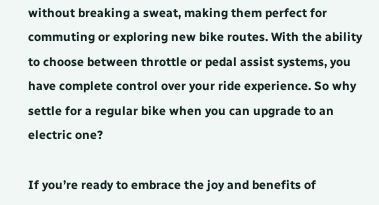without breaking a sweat, making them perfect for commuting or exploring new bike routes. With the ability to choose between throttle or pedal assist systems, you have complete control over your ride experience. So why settle for a regular bike when you can upgrade to an electric one?

If you’re ready to embrace the joy and benefits of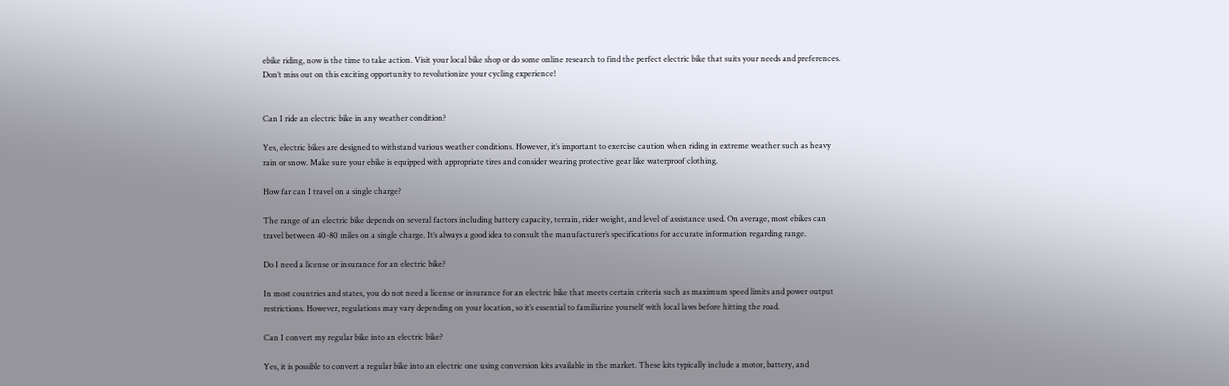ebike riding, now is the time to take action. Visit your local bike shop or do some online research to find the perfect electric bike that suits your needs and preferences. Don’t miss out on this exciting opportunity to revolutionize your cycling experience!


Can I ride an electric bike in any weather condition?

Yes, electric bikes are designed to withstand various weather conditions. However, it’s important to exercise caution when riding in extreme weather such as heavy rain or snow. Make sure your ebike is equipped with appropriate tires and consider wearing protective gear like waterproof clothing.

How far can I travel on a single charge?

The range of an electric bike depends on several factors including battery capacity, terrain, rider weight, and level of assistance used. On average, most ebikes can travel between 40-80 miles on a single charge. It’s always a good idea to consult the manufacturer’s specifications for accurate information regarding range.

Do I need a license or insurance for an electric bike?

In most countries and states, you do not need a license or insurance for an electric bike that meets certain criteria such as maximum speed limits and power output restrictions. However, regulations may vary depending on your location, so it’s essential to familiarize yourself with local laws before hitting the road.

Can I convert my regular bike into an electric bike?

Yes, it is possible to convert a regular bike into an electric one using conversion kits available in the market. These kits typically include a motor, battery, and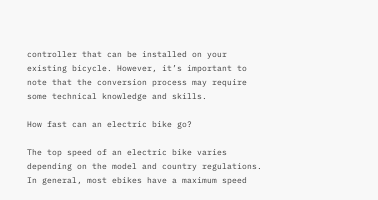controller that can be installed on your existing bicycle. However, it’s important to note that the conversion process may require some technical knowledge and skills.

How fast can an electric bike go?

The top speed of an electric bike varies depending on the model and country regulations. In general, most ebikes have a maximum speed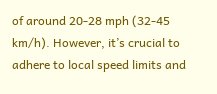of around 20-28 mph (32-45 km/h). However, it’s crucial to adhere to local speed limits and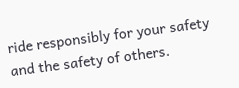ride responsibly for your safety and the safety of others.